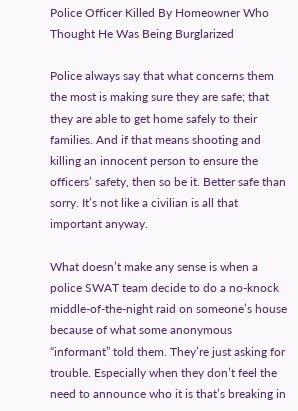Police Officer Killed By Homeowner Who Thought He Was Being Burglarized

Police always say that what concerns them the most is making sure they are safe; that they are able to get home safely to their families. And if that means shooting and killing an innocent person to ensure the officers’ safety, then so be it. Better safe than sorry. It’s not like a civilian is all that important anyway.

What doesn’t make any sense is when a police SWAT team decide to do a no-knock middle-of-the-night raid on someone’s house because of what some anonymous “informant” told them. They’re just asking for trouble. Especially when they don’t feel the need to announce who it is that’s breaking in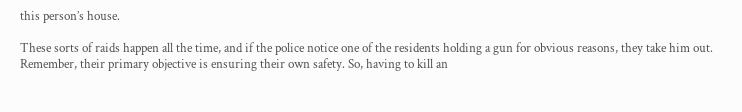this person’s house.

These sorts of raids happen all the time, and if the police notice one of the residents holding a gun for obvious reasons, they take him out. Remember, their primary objective is ensuring their own safety. So, having to kill an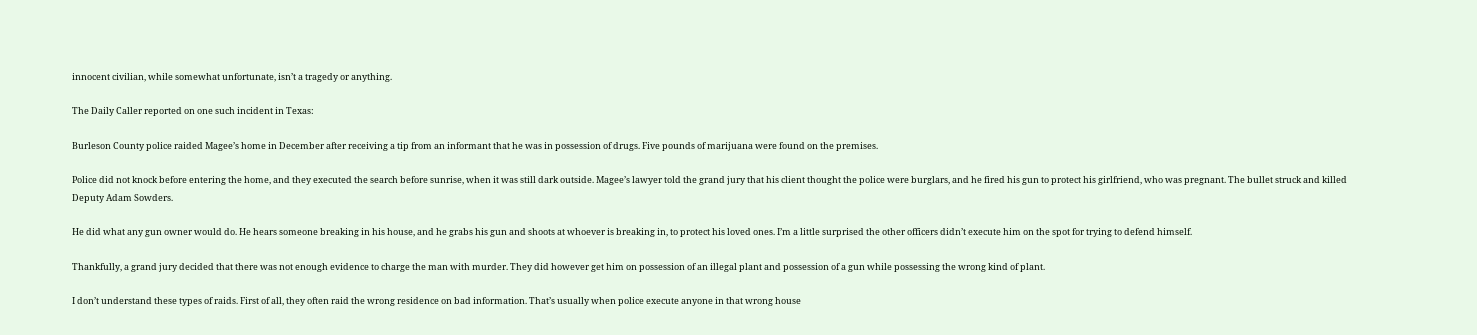innocent civilian, while somewhat unfortunate, isn’t a tragedy or anything.

The Daily Caller reported on one such incident in Texas:

Burleson County police raided Magee’s home in December after receiving a tip from an informant that he was in possession of drugs. Five pounds of marijuana were found on the premises.

Police did not knock before entering the home, and they executed the search before sunrise, when it was still dark outside. Magee’s lawyer told the grand jury that his client thought the police were burglars, and he fired his gun to protect his girlfriend, who was pregnant. The bullet struck and killed Deputy Adam Sowders.

He did what any gun owner would do. He hears someone breaking in his house, and he grabs his gun and shoots at whoever is breaking in, to protect his loved ones. I’m a little surprised the other officers didn’t execute him on the spot for trying to defend himself.

Thankfully, a grand jury decided that there was not enough evidence to charge the man with murder. They did however get him on possession of an illegal plant and possession of a gun while possessing the wrong kind of plant.

I don’t understand these types of raids. First of all, they often raid the wrong residence on bad information. That’s usually when police execute anyone in that wrong house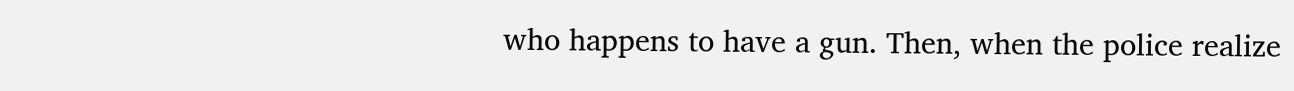who happens to have a gun. Then, when the police realize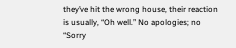they’ve hit the wrong house, their reaction is usually, “Oh well.” No apologies; no “Sorry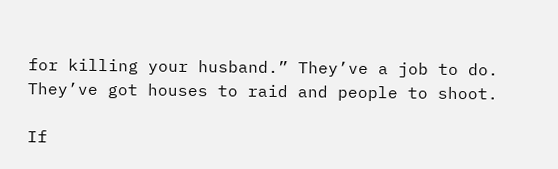for killing your husband.” They’ve a job to do. They’ve got houses to raid and people to shoot.

If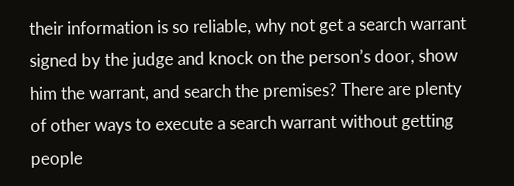their information is so reliable, why not get a search warrant signed by the judge and knock on the person’s door, show him the warrant, and search the premises? There are plenty of other ways to execute a search warrant without getting people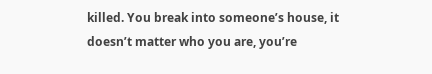killed. You break into someone’s house, it doesn’t matter who you are, you’re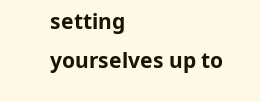setting yourselves up to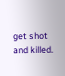get shot and killed.